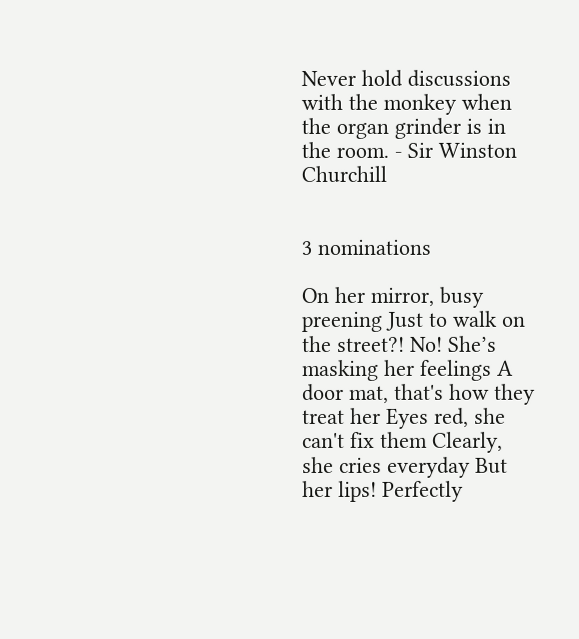Never hold discussions with the monkey when the organ grinder is in the room. - Sir Winston Churchill


3 nominations

On her mirror, busy preening Just to walk on the street?! No! She’s masking her feelings A door mat, that's how they treat her Eyes red, she can't fix them Clearly, she cries everyday But her lips! Perfectly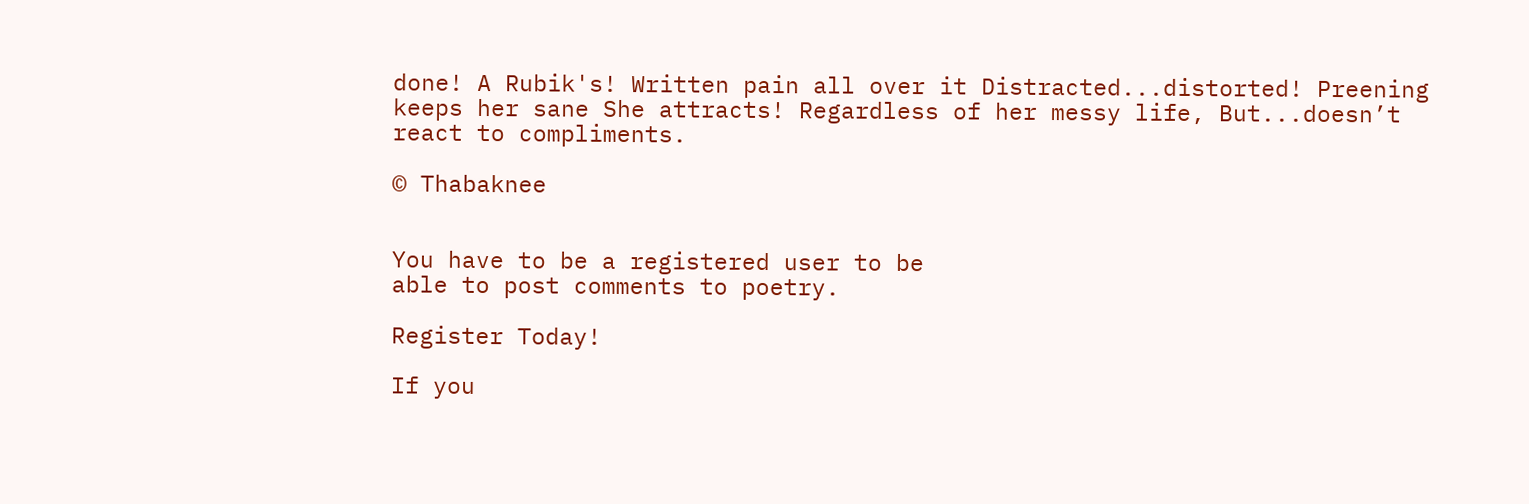done! A Rubik's! Written pain all over it Distracted...distorted! Preening keeps her sane She attracts! Regardless of her messy life, But...doesn’t react to compliments.

© Thabaknee


You have to be a registered user to be
able to post comments to poetry.

Register Today!

If you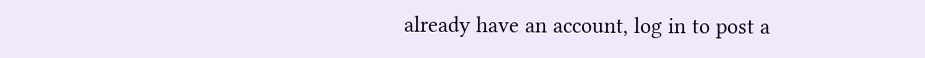already have an account, log in to post a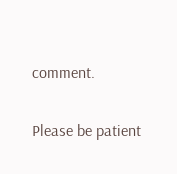comment.

Please be patient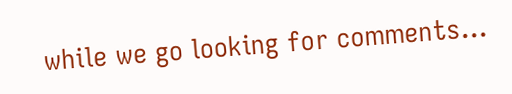while we go looking for comments...